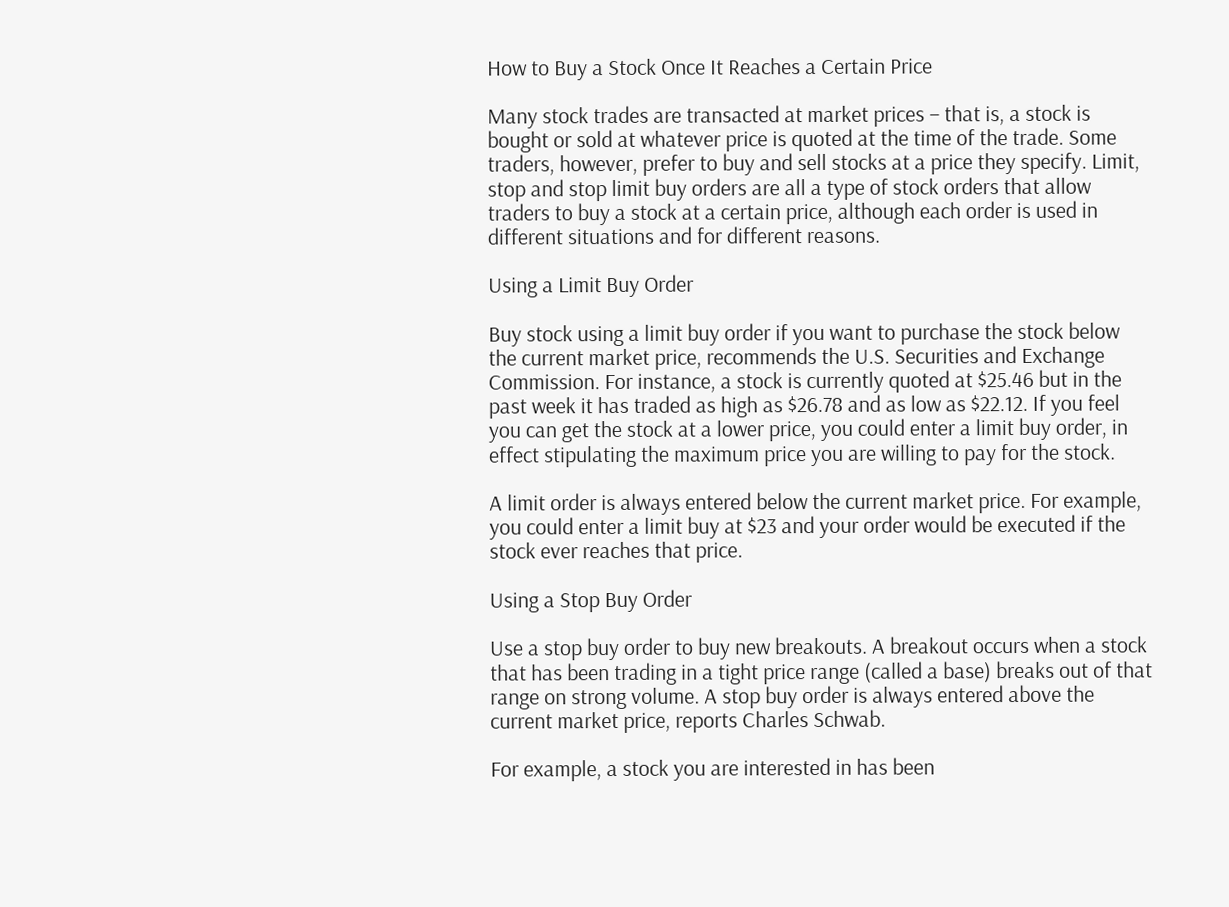How to Buy a Stock Once It Reaches a Certain Price

Many stock trades are transacted at market prices – that is, a stock is bought or sold at whatever price is quoted at the time of the trade. Some traders, however, prefer to buy and sell stocks at a price they specify. Limit, stop and stop limit buy orders are all a type of stock orders that allow traders to buy a stock at a certain price, although each order is used in different situations and for different reasons.

Using a Limit Buy Order

Buy stock using a limit buy order if you want to purchase the stock below the current market price, recommends the U.S. Securities and Exchange Commission. For instance, a stock is currently quoted at $25.46 but in the past week it has traded as high as $26.78 and as low as $22.12. If you feel you can get the stock at a lower price, you could enter a limit buy order, in effect stipulating the maximum price you are willing to pay for the stock.

A limit order is always entered below the current market price. For example, you could enter a limit buy at $23 and your order would be executed if the stock ever reaches that price.

Using a Stop Buy Order

Use a stop buy order to buy new breakouts. A breakout occurs when a stock that has been trading in a tight price range (called a base) breaks out of that range on strong volume. A stop buy order is always entered above the current market price, reports Charles Schwab.

For example, a stock you are interested in has been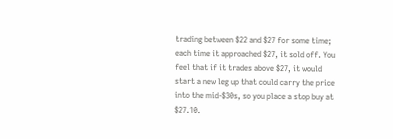trading between $22 and $27 for some time; each time it approached $27, it sold off. You feel that if it trades above $27, it would start a new leg up that could carry the price into the mid-$30s, so you place a stop buy at $27.10.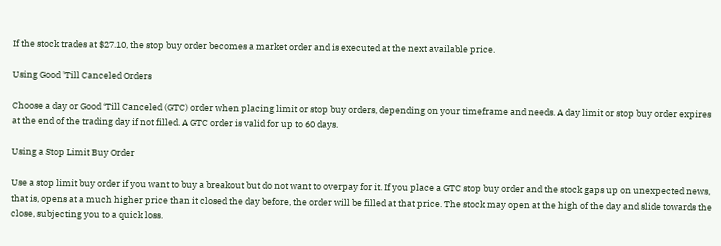If the stock trades at $27.10, the stop buy order becomes a market order and is executed at the next available price.

Using Good 'Till Canceled Orders

Choose a day or Good ‘Till Canceled (GTC) order when placing limit or stop buy orders, depending on your timeframe and needs. A day limit or stop buy order expires at the end of the trading day if not filled. A GTC order is valid for up to 60 days.

Using a Stop Limit Buy Order

Use a stop limit buy order if you want to buy a breakout but do not want to overpay for it. If you place a GTC stop buy order and the stock gaps up on unexpected news, that is, opens at a much higher price than it closed the day before, the order will be filled at that price. The stock may open at the high of the day and slide towards the close, subjecting you to a quick loss.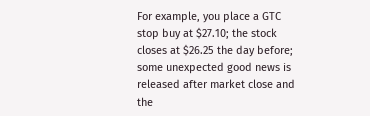For example, you place a GTC stop buy at $27.10; the stock closes at $26.25 the day before; some unexpected good news is released after market close and the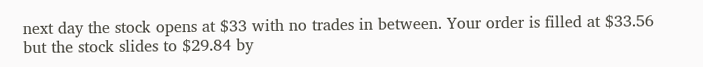next day the stock opens at $33 with no trades in between. Your order is filled at $33.56 but the stock slides to $29.84 by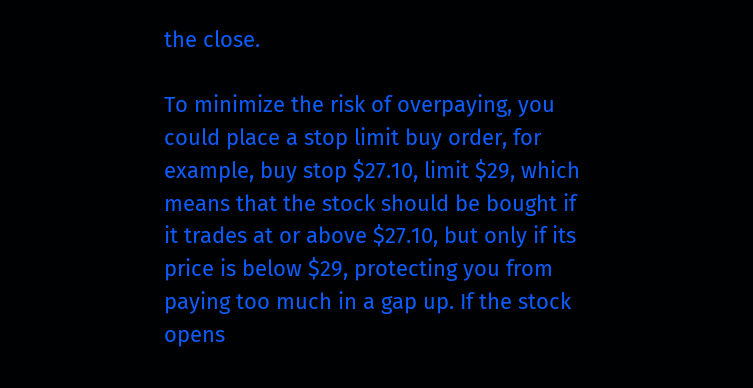the close.

To minimize the risk of overpaying, you could place a stop limit buy order, for example, buy stop $27.10, limit $29, which means that the stock should be bought if it trades at or above $27.10, but only if its price is below $29, protecting you from paying too much in a gap up. If the stock opens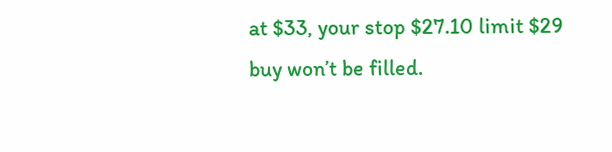at $33, your stop $27.10 limit $29 buy won’t be filled.